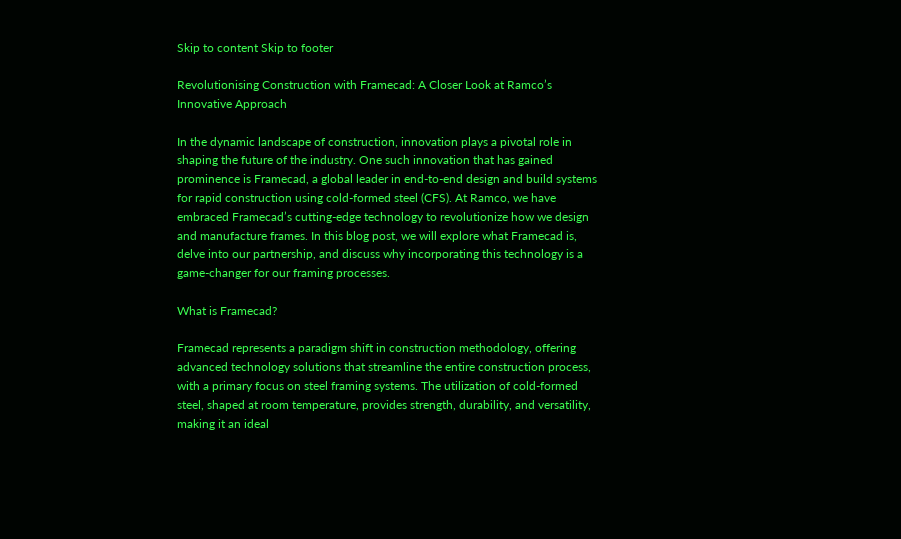Skip to content Skip to footer

Revolutionising Construction with Framecad: A Closer Look at Ramco’s Innovative Approach

In the dynamic landscape of construction, innovation plays a pivotal role in shaping the future of the industry. One such innovation that has gained prominence is Framecad, a global leader in end-to-end design and build systems for rapid construction using cold-formed steel (CFS). At Ramco, we have embraced Framecad’s cutting-edge technology to revolutionize how we design and manufacture frames. In this blog post, we will explore what Framecad is, delve into our partnership, and discuss why incorporating this technology is a game-changer for our framing processes.

What is Framecad?

Framecad represents a paradigm shift in construction methodology, offering advanced technology solutions that streamline the entire construction process, with a primary focus on steel framing systems. The utilization of cold-formed steel, shaped at room temperature, provides strength, durability, and versatility, making it an ideal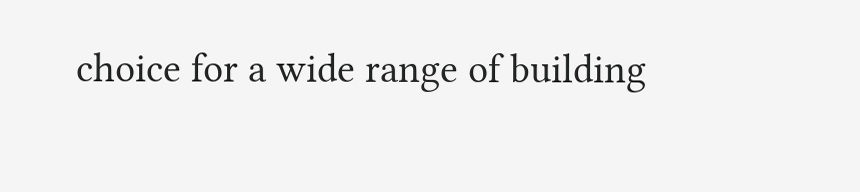choice for a wide range of building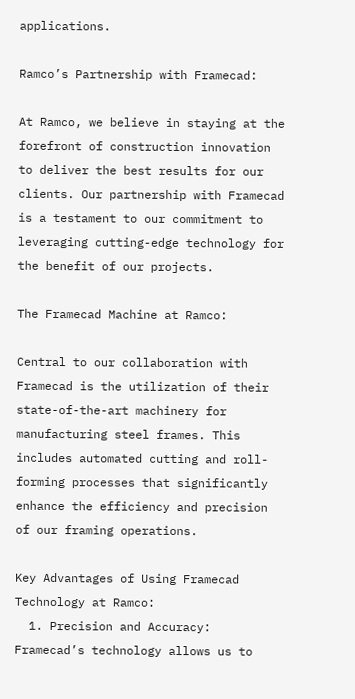applications.

Ramco’s Partnership with Framecad:

At Ramco, we believe in staying at the forefront of construction innovation to deliver the best results for our clients. Our partnership with Framecad is a testament to our commitment to leveraging cutting-edge technology for the benefit of our projects.

The Framecad Machine at Ramco:

Central to our collaboration with Framecad is the utilization of their state-of-the-art machinery for manufacturing steel frames. This includes automated cutting and roll-forming processes that significantly enhance the efficiency and precision of our framing operations.

Key Advantages of Using Framecad Technology at Ramco:
  1. Precision and Accuracy: Framecad’s technology allows us to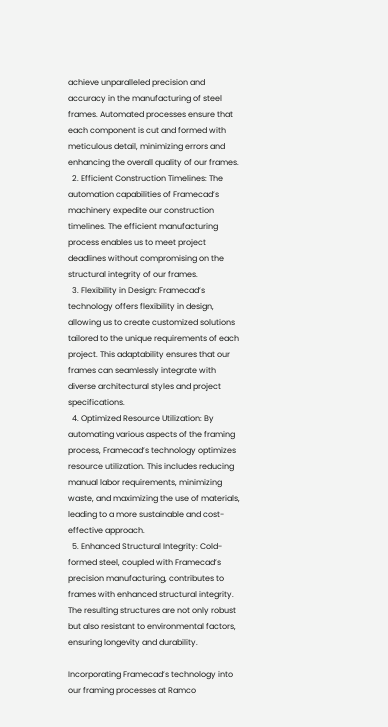achieve unparalleled precision and accuracy in the manufacturing of steel frames. Automated processes ensure that each component is cut and formed with meticulous detail, minimizing errors and enhancing the overall quality of our frames.
  2. Efficient Construction Timelines: The automation capabilities of Framecad’s machinery expedite our construction timelines. The efficient manufacturing process enables us to meet project deadlines without compromising on the structural integrity of our frames.
  3. Flexibility in Design: Framecad’s technology offers flexibility in design, allowing us to create customized solutions tailored to the unique requirements of each project. This adaptability ensures that our frames can seamlessly integrate with diverse architectural styles and project specifications.
  4. Optimized Resource Utilization: By automating various aspects of the framing process, Framecad’s technology optimizes resource utilization. This includes reducing manual labor requirements, minimizing waste, and maximizing the use of materials, leading to a more sustainable and cost-effective approach.
  5. Enhanced Structural Integrity: Cold-formed steel, coupled with Framecad’s precision manufacturing, contributes to frames with enhanced structural integrity. The resulting structures are not only robust but also resistant to environmental factors, ensuring longevity and durability.

Incorporating Framecad’s technology into our framing processes at Ramco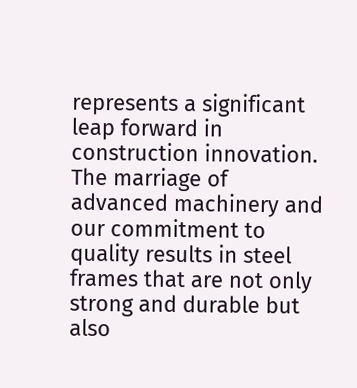represents a significant leap forward in construction innovation. The marriage of advanced machinery and our commitment to quality results in steel frames that are not only strong and durable but also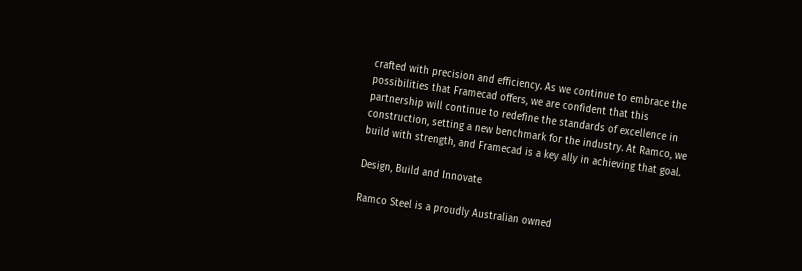crafted with precision and efficiency. As we continue to embrace the possibilities that Framecad offers, we are confident that this partnership will continue to redefine the standards of excellence in construction, setting a new benchmark for the industry. At Ramco, we build with strength, and Framecad is a key ally in achieving that goal.

Design, Build and Innovate

Ramco Steel is a proudly Australian owned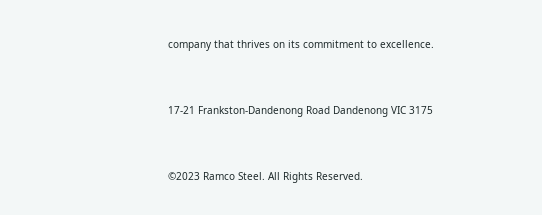company that thrives on its commitment to excellence.


17-21 Frankston-Dandenong Road Dandenong VIC 3175


©2023 Ramco Steel. All Rights Reserved.